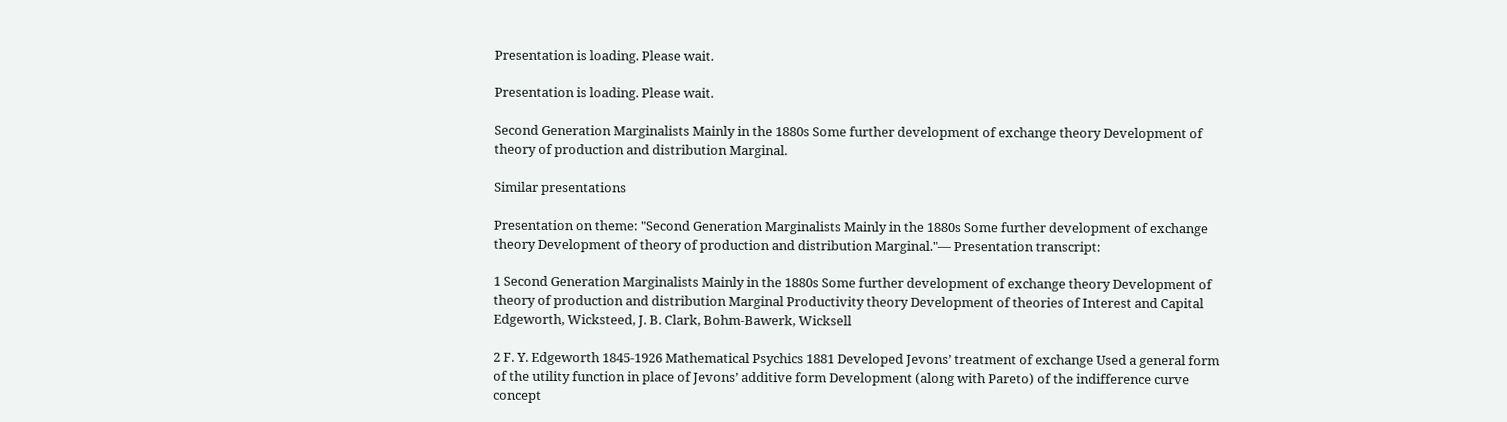Presentation is loading. Please wait.

Presentation is loading. Please wait.

Second Generation Marginalists Mainly in the 1880s Some further development of exchange theory Development of theory of production and distribution Marginal.

Similar presentations

Presentation on theme: "Second Generation Marginalists Mainly in the 1880s Some further development of exchange theory Development of theory of production and distribution Marginal."— Presentation transcript:

1 Second Generation Marginalists Mainly in the 1880s Some further development of exchange theory Development of theory of production and distribution Marginal Productivity theory Development of theories of Interest and Capital Edgeworth, Wicksteed, J. B. Clark, Bohm-Bawerk, Wicksell

2 F. Y. Edgeworth 1845-1926 Mathematical Psychics 1881 Developed Jevons’ treatment of exchange Used a general form of the utility function in place of Jevons’ additive form Development (along with Pareto) of the indifference curve concept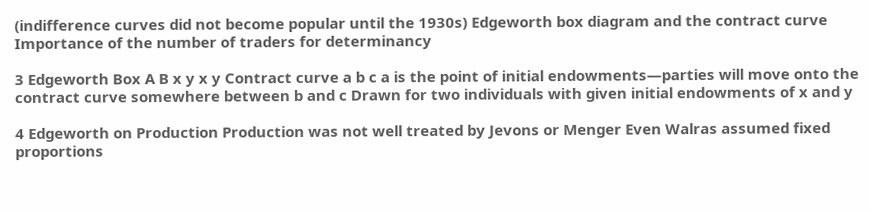(indifference curves did not become popular until the 1930s) Edgeworth box diagram and the contract curve Importance of the number of traders for determinancy

3 Edgeworth Box A B x y x y Contract curve a b c a is the point of initial endowments—parties will move onto the contract curve somewhere between b and c Drawn for two individuals with given initial endowments of x and y

4 Edgeworth on Production Production was not well treated by Jevons or Menger Even Walras assumed fixed proportions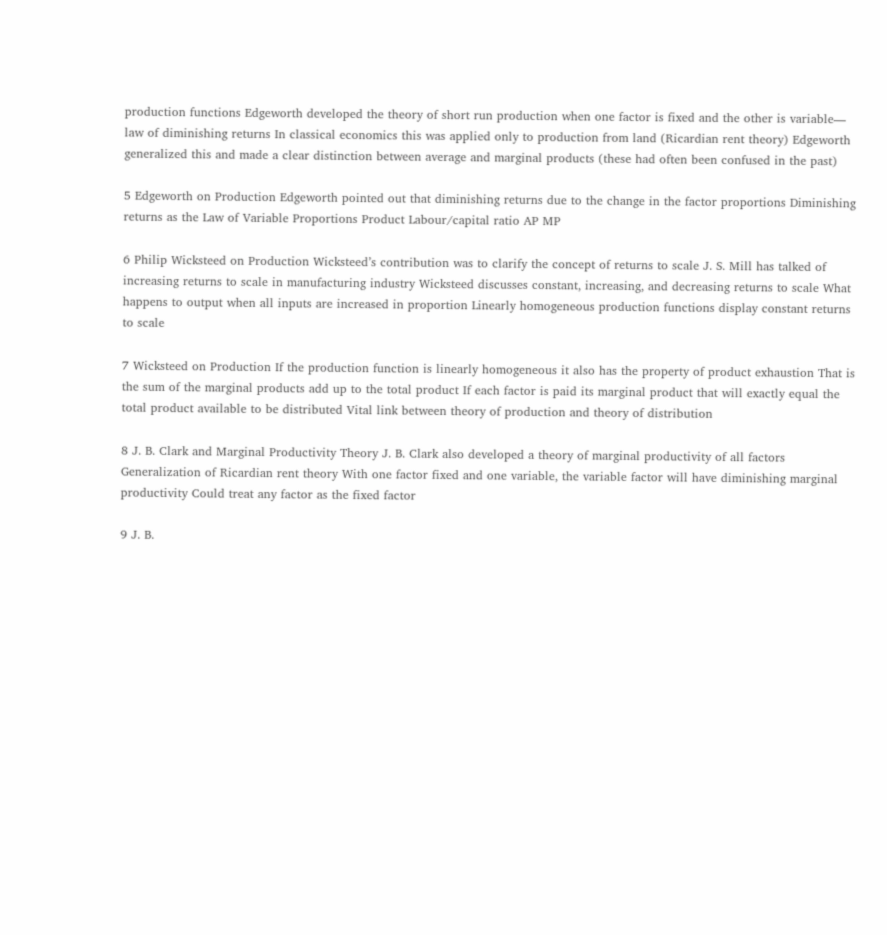production functions Edgeworth developed the theory of short run production when one factor is fixed and the other is variable— law of diminishing returns In classical economics this was applied only to production from land (Ricardian rent theory) Edgeworth generalized this and made a clear distinction between average and marginal products (these had often been confused in the past)

5 Edgeworth on Production Edgeworth pointed out that diminishing returns due to the change in the factor proportions Diminishing returns as the Law of Variable Proportions Product Labour/capital ratio AP MP

6 Philip Wicksteed on Production Wicksteed’s contribution was to clarify the concept of returns to scale J. S. Mill has talked of increasing returns to scale in manufacturing industry Wicksteed discusses constant, increasing, and decreasing returns to scale What happens to output when all inputs are increased in proportion Linearly homogeneous production functions display constant returns to scale

7 Wicksteed on Production If the production function is linearly homogeneous it also has the property of product exhaustion That is the sum of the marginal products add up to the total product If each factor is paid its marginal product that will exactly equal the total product available to be distributed Vital link between theory of production and theory of distribution

8 J. B. Clark and Marginal Productivity Theory J. B. Clark also developed a theory of marginal productivity of all factors Generalization of Ricardian rent theory With one factor fixed and one variable, the variable factor will have diminishing marginal productivity Could treat any factor as the fixed factor

9 J. B.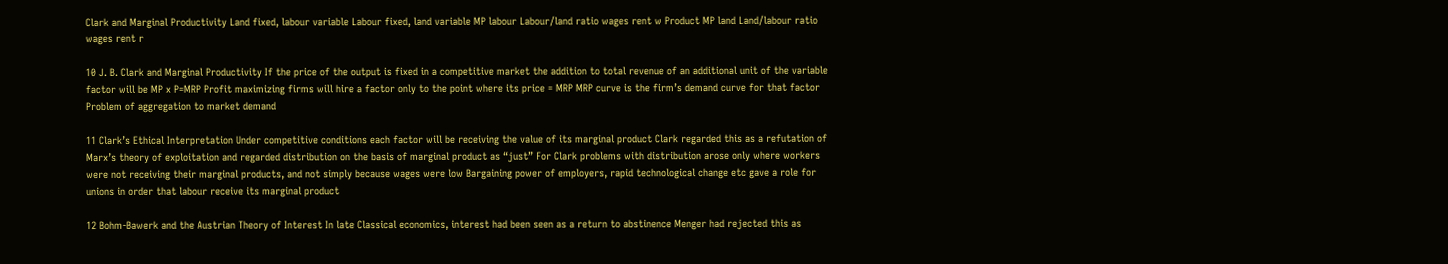Clark and Marginal Productivity Land fixed, labour variable Labour fixed, land variable MP labour Labour/land ratio wages rent w Product MP land Land/labour ratio wages rent r

10 J. B. Clark and Marginal Productivity If the price of the output is fixed in a competitive market the addition to total revenue of an additional unit of the variable factor will be MP x P=MRP Profit maximizing firms will hire a factor only to the point where its price = MRP MRP curve is the firm’s demand curve for that factor Problem of aggregation to market demand

11 Clark’s Ethical Interpretation Under competitive conditions each factor will be receiving the value of its marginal product Clark regarded this as a refutation of Marx’s theory of exploitation and regarded distribution on the basis of marginal product as “just” For Clark problems with distribution arose only where workers were not receiving their marginal products, and not simply because wages were low Bargaining power of employers, rapid technological change etc gave a role for unions in order that labour receive its marginal product

12 Bohm-Bawerk and the Austrian Theory of Interest In late Classical economics, interest had been seen as a return to abstinence Menger had rejected this as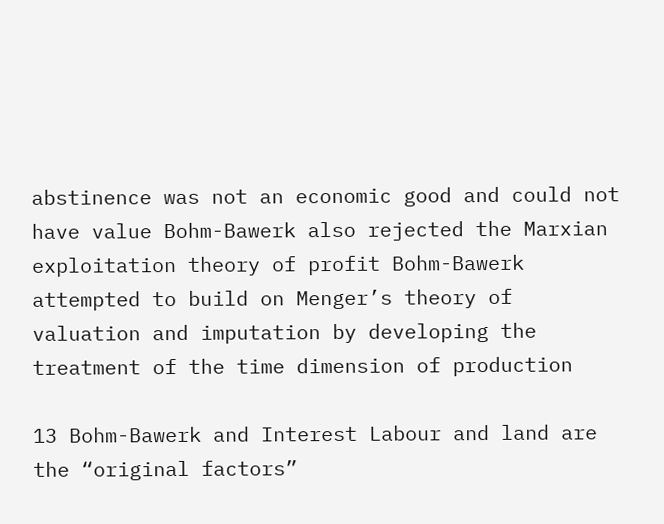abstinence was not an economic good and could not have value Bohm-Bawerk also rejected the Marxian exploitation theory of profit Bohm-Bawerk attempted to build on Menger’s theory of valuation and imputation by developing the treatment of the time dimension of production

13 Bohm-Bawerk and Interest Labour and land are the “original factors”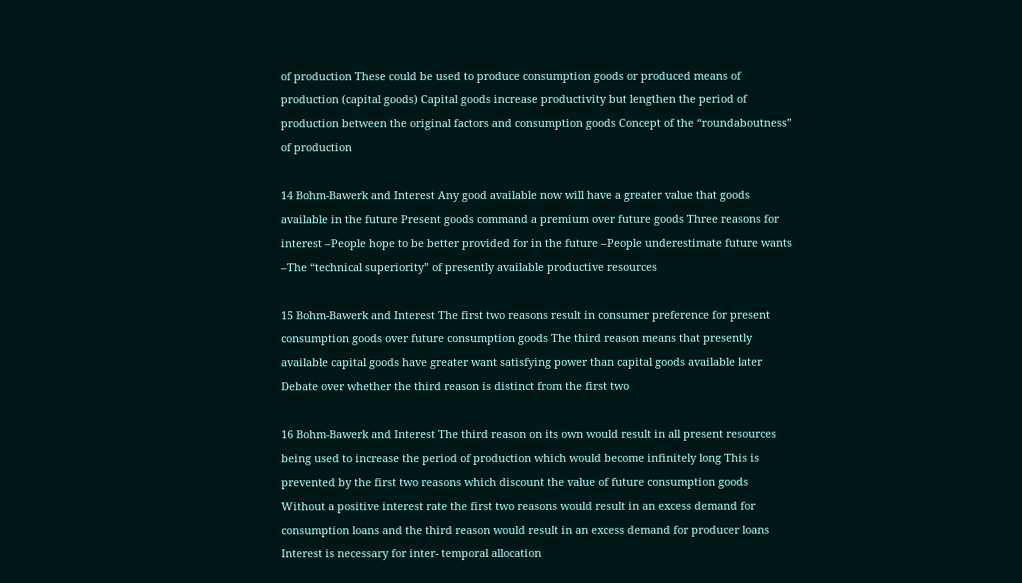of production These could be used to produce consumption goods or produced means of production (capital goods) Capital goods increase productivity but lengthen the period of production between the original factors and consumption goods Concept of the “roundaboutness” of production

14 Bohm-Bawerk and Interest Any good available now will have a greater value that goods available in the future Present goods command a premium over future goods Three reasons for interest –People hope to be better provided for in the future –People underestimate future wants –The “technical superiority” of presently available productive resources

15 Bohm-Bawerk and Interest The first two reasons result in consumer preference for present consumption goods over future consumption goods The third reason means that presently available capital goods have greater want satisfying power than capital goods available later Debate over whether the third reason is distinct from the first two

16 Bohm-Bawerk and Interest The third reason on its own would result in all present resources being used to increase the period of production which would become infinitely long This is prevented by the first two reasons which discount the value of future consumption goods Without a positive interest rate the first two reasons would result in an excess demand for consumption loans and the third reason would result in an excess demand for producer loans Interest is necessary for inter- temporal allocation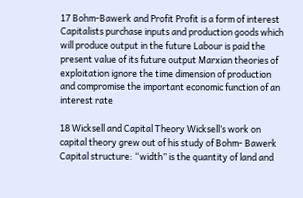17 Bohm-Bawerk and Profit Profit is a form of interest Capitalists purchase inputs and production goods which will produce output in the future Labour is paid the present value of its future output Marxian theories of exploitation ignore the time dimension of production and compromise the important economic function of an interest rate

18 Wicksell and Capital Theory Wicksell’s work on capital theory grew out of his study of Bohm- Bawerk Capital structure: “width” is the quantity of land and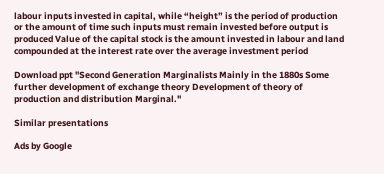labour inputs invested in capital, while “height” is the period of production or the amount of time such inputs must remain invested before output is produced Value of the capital stock is the amount invested in labour and land compounded at the interest rate over the average investment period

Download ppt "Second Generation Marginalists Mainly in the 1880s Some further development of exchange theory Development of theory of production and distribution Marginal."

Similar presentations

Ads by Google